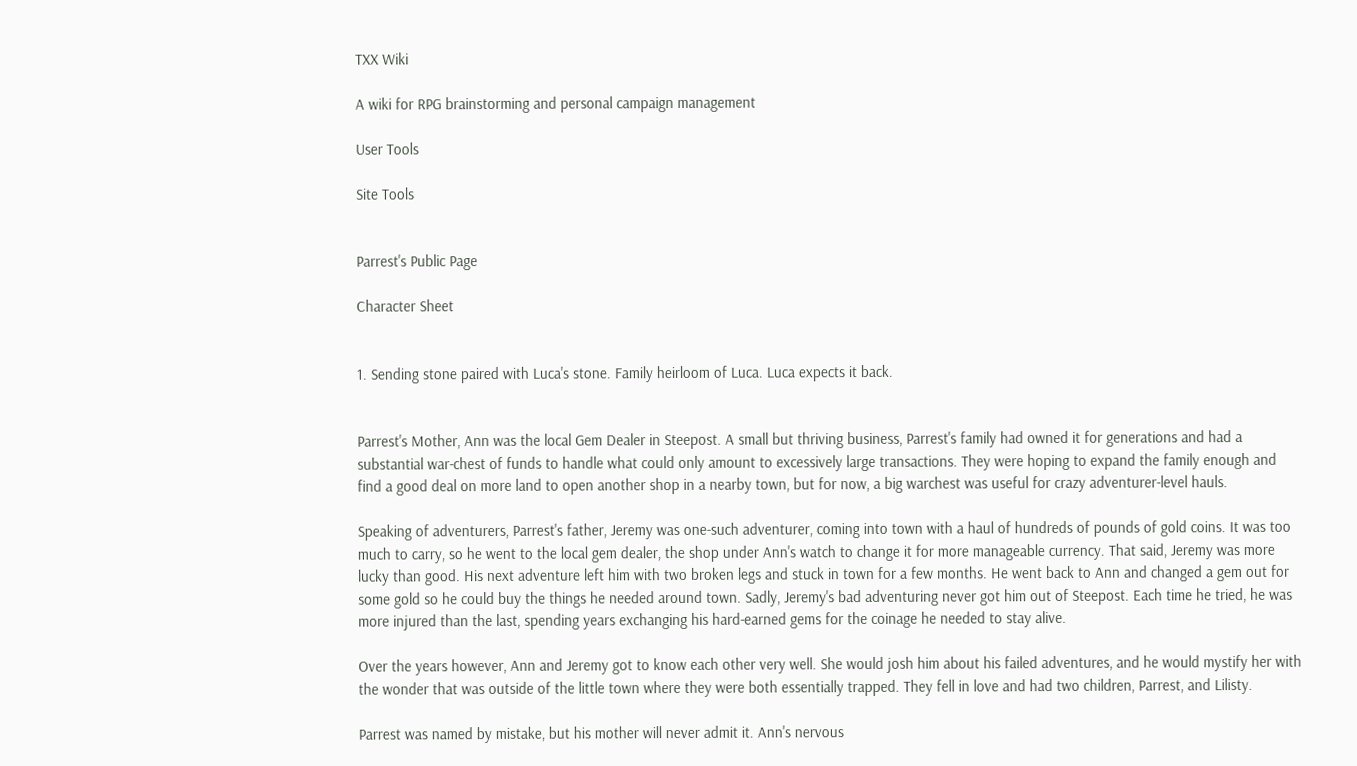TXX Wiki

A wiki for RPG brainstorming and personal campaign management

User Tools

Site Tools


Parrest's Public Page

Character Sheet


1. Sending stone paired with Luca's stone. Family heirloom of Luca. Luca expects it back.


Parrest's Mother, Ann was the local Gem Dealer in Steepost. A small but thriving business, Parrest's family had owned it for generations and had a substantial war-chest of funds to handle what could only amount to excessively large transactions. They were hoping to expand the family enough and find a good deal on more land to open another shop in a nearby town, but for now, a big warchest was useful for crazy adventurer-level hauls.

Speaking of adventurers, Parrest's father, Jeremy was one-such adventurer, coming into town with a haul of hundreds of pounds of gold coins. It was too much to carry, so he went to the local gem dealer, the shop under Ann's watch to change it for more manageable currency. That said, Jeremy was more lucky than good. His next adventure left him with two broken legs and stuck in town for a few months. He went back to Ann and changed a gem out for some gold so he could buy the things he needed around town. Sadly, Jeremy's bad adventuring never got him out of Steepost. Each time he tried, he was more injured than the last, spending years exchanging his hard-earned gems for the coinage he needed to stay alive.

Over the years however, Ann and Jeremy got to know each other very well. She would josh him about his failed adventures, and he would mystify her with the wonder that was outside of the little town where they were both essentially trapped. They fell in love and had two children, Parrest, and Lilisty.

Parrest was named by mistake, but his mother will never admit it. Ann's nervous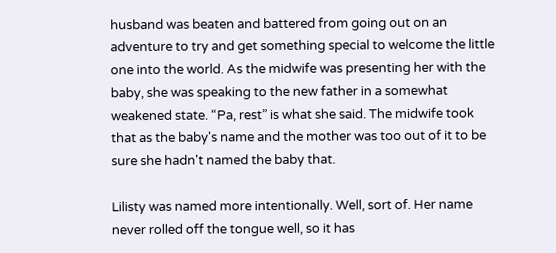husband was beaten and battered from going out on an adventure to try and get something special to welcome the little one into the world. As the midwife was presenting her with the baby, she was speaking to the new father in a somewhat weakened state. “Pa, rest” is what she said. The midwife took that as the baby's name and the mother was too out of it to be sure she hadn't named the baby that.

Lilisty was named more intentionally. Well, sort of. Her name never rolled off the tongue well, so it has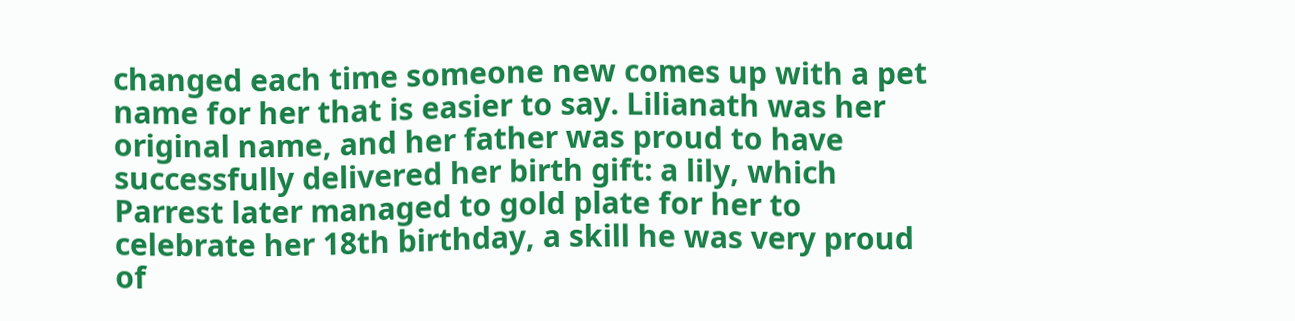changed each time someone new comes up with a pet name for her that is easier to say. Lilianath was her original name, and her father was proud to have successfully delivered her birth gift: a lily, which Parrest later managed to gold plate for her to celebrate her 18th birthday, a skill he was very proud of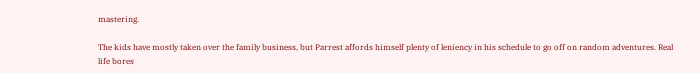mastering.

The kids have mostly taken over the family business, but Parrest affords himself plenty of leniency in his schedule to go off on random adventures. Real life bores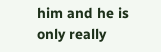him and he is only really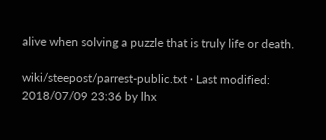alive when solving a puzzle that is truly life or death.

wiki/steepost/parrest-public.txt · Last modified: 2018/07/09 23:36 by lhx